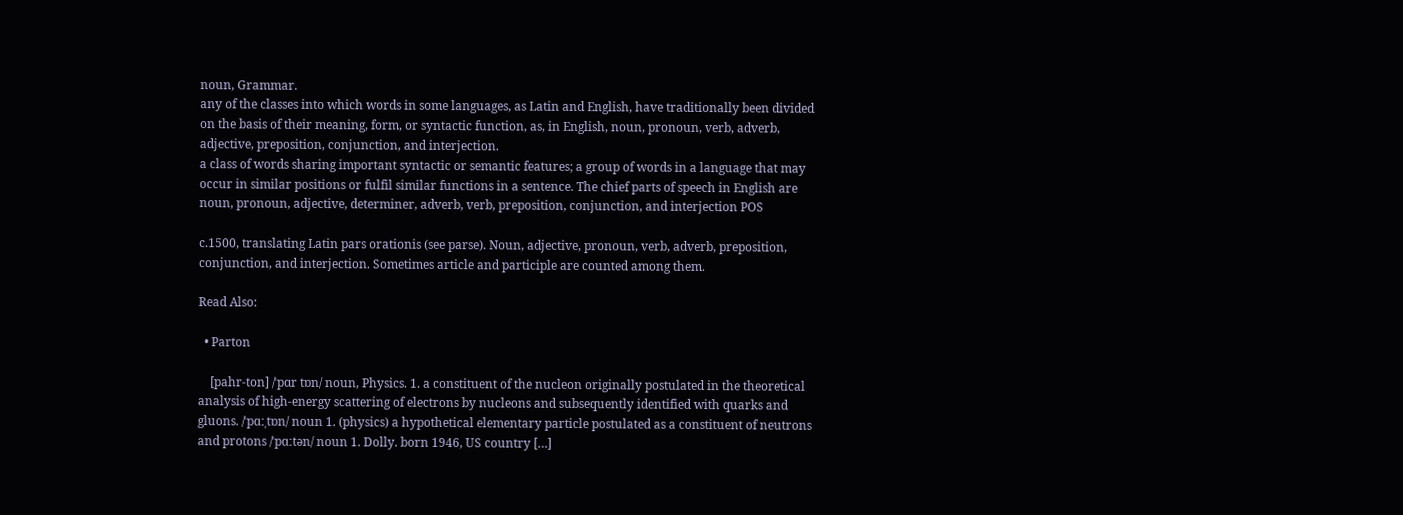noun, Grammar.
any of the classes into which words in some languages, as Latin and English, have traditionally been divided on the basis of their meaning, form, or syntactic function, as, in English, noun, pronoun, verb, adverb, adjective, preposition, conjunction, and interjection.
a class of words sharing important syntactic or semantic features; a group of words in a language that may occur in similar positions or fulfil similar functions in a sentence. The chief parts of speech in English are noun, pronoun, adjective, determiner, adverb, verb, preposition, conjunction, and interjection POS

c.1500, translating Latin pars orationis (see parse). Noun, adjective, pronoun, verb, adverb, preposition, conjunction, and interjection. Sometimes article and participle are counted among them.

Read Also:

  • Parton

    [pahr-ton] /ˈpɑr tɒn/ noun, Physics. 1. a constituent of the nucleon originally postulated in the theoretical analysis of high-energy scattering of electrons by nucleons and subsequently identified with quarks and gluons. /ˈpɑːˌtɒn/ noun 1. (physics) a hypothetical elementary particle postulated as a constituent of neutrons and protons /ˈpɑːtən/ noun 1. Dolly. born 1946, US country […]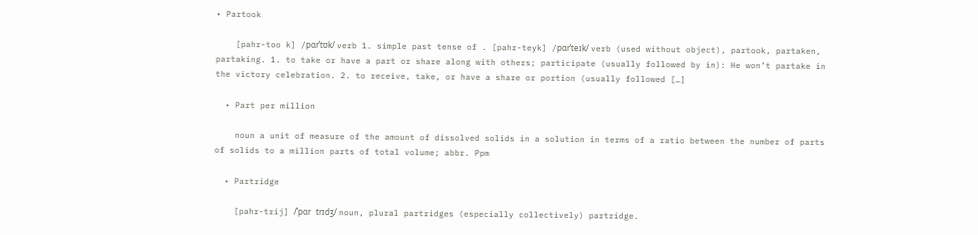• Partook

    [pahr-too k] /pɑrˈtʊk/ verb 1. simple past tense of . [pahr-teyk] /pɑrˈteɪk/ verb (used without object), partook, partaken, partaking. 1. to take or have a part or share along with others; participate (usually followed by in): He won’t partake in the victory celebration. 2. to receive, take, or have a share or portion (usually followed […]

  • Part per million

    noun a unit of measure of the amount of dissolved solids in a solution in terms of a ratio between the number of parts of solids to a million parts of total volume; abbr. Ppm

  • Partridge

    [pahr-trij] /ˈpɑr trɪdʒ/ noun, plural partridges (especially collectively) partridge.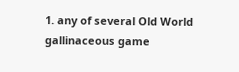1. any of several Old World gallinaceous game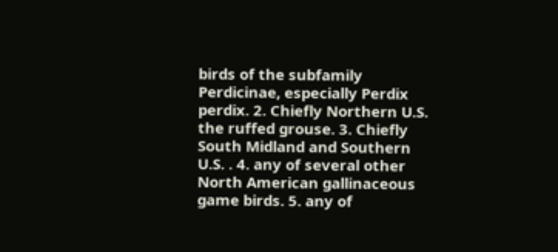birds of the subfamily Perdicinae, especially Perdix perdix. 2. Chiefly Northern U.S. the ruffed grouse. 3. Chiefly South Midland and Southern U.S. . 4. any of several other North American gallinaceous game birds. 5. any of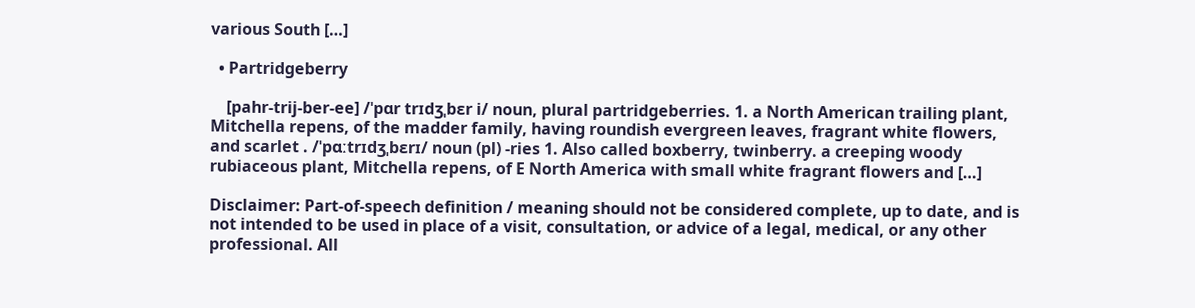various South […]

  • Partridgeberry

    [pahr-trij-ber-ee] /ˈpɑr trɪdʒˌbɛr i/ noun, plural partridgeberries. 1. a North American trailing plant, Mitchella repens, of the madder family, having roundish evergreen leaves, fragrant white flowers, and scarlet . /ˈpɑːtrɪdʒˌbɛrɪ/ noun (pl) -ries 1. Also called boxberry, twinberry. a creeping woody rubiaceous plant, Mitchella repens, of E North America with small white fragrant flowers and […]

Disclaimer: Part-of-speech definition / meaning should not be considered complete, up to date, and is not intended to be used in place of a visit, consultation, or advice of a legal, medical, or any other professional. All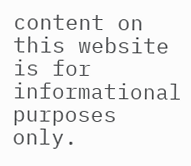content on this website is for informational purposes only.